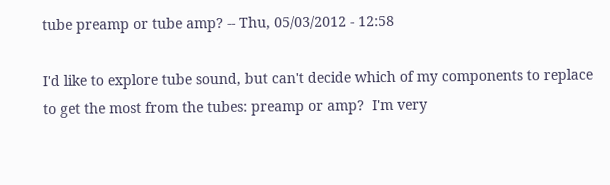tube preamp or tube amp? -- Thu, 05/03/2012 - 12:58

I'd like to explore tube sound, but can't decide which of my components to replace to get the most from the tubes: preamp or amp?  I'm very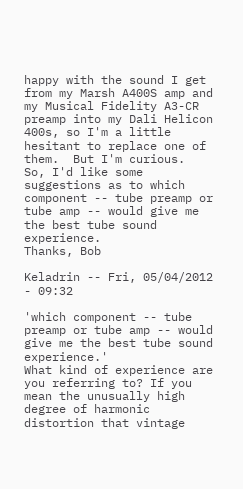happy with the sound I get from my Marsh A400S amp and my Musical Fidelity A3-CR preamp into my Dali Helicon 400s, so I'm a little hesitant to replace one of them.  But I'm curious.  So, I'd like some suggestions as to which component -- tube preamp or tube amp -- would give me the best tube sound experience.
Thanks, Bob

Keladrin -- Fri, 05/04/2012 - 09:32

'which component -- tube preamp or tube amp -- would give me the best tube sound experience.'
What kind of experience are you referring to? If you mean the unusually high degree of harmonic distortion that vintage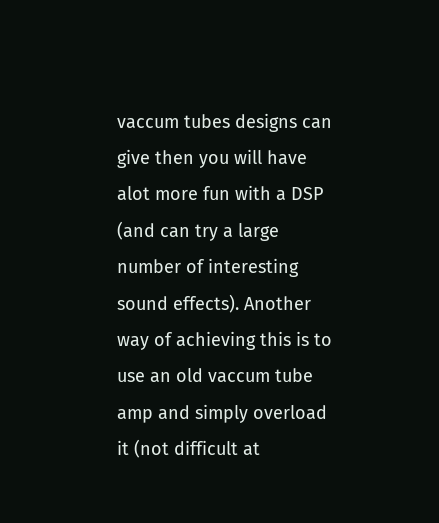vaccum tubes designs can give then you will have alot more fun with a DSP (and can try a large number of interesting sound effects). Another way of achieving this is to use an old vaccum tube amp and simply overload it (not difficult at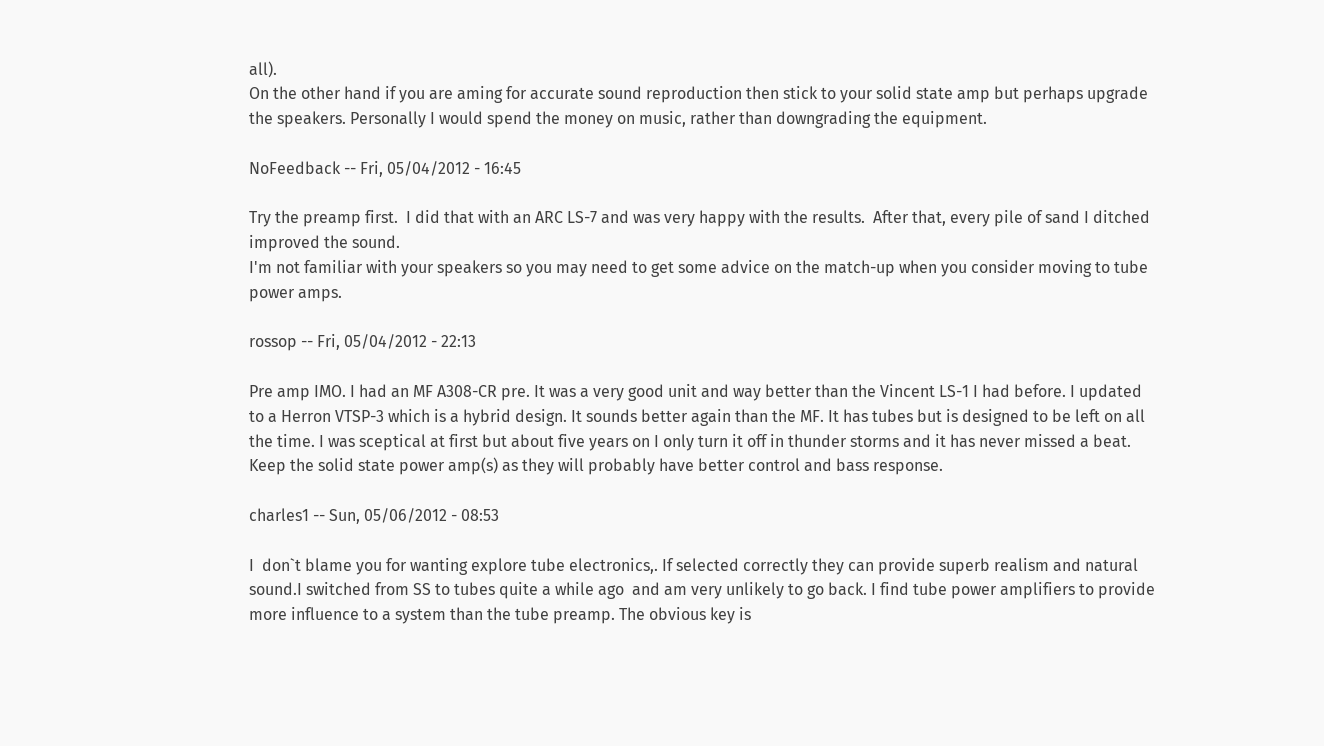all).
On the other hand if you are aming for accurate sound reproduction then stick to your solid state amp but perhaps upgrade the speakers. Personally I would spend the money on music, rather than downgrading the equipment.

NoFeedback -- Fri, 05/04/2012 - 16:45

Try the preamp first.  I did that with an ARC LS-7 and was very happy with the results.  After that, every pile of sand I ditched improved the sound.
I'm not familiar with your speakers so you may need to get some advice on the match-up when you consider moving to tube power amps.

rossop -- Fri, 05/04/2012 - 22:13

Pre amp IMO. I had an MF A308-CR pre. It was a very good unit and way better than the Vincent LS-1 I had before. I updated to a Herron VTSP-3 which is a hybrid design. It sounds better again than the MF. It has tubes but is designed to be left on all the time. I was sceptical at first but about five years on I only turn it off in thunder storms and it has never missed a beat. Keep the solid state power amp(s) as they will probably have better control and bass response.

charles1 -- Sun, 05/06/2012 - 08:53

I  don`t blame you for wanting explore tube electronics,. If selected correctly they can provide superb realism and natural sound.I switched from SS to tubes quite a while ago  and am very unlikely to go back. I find tube power amplifiers to provide more influence to a system than the tube preamp. The obvious key is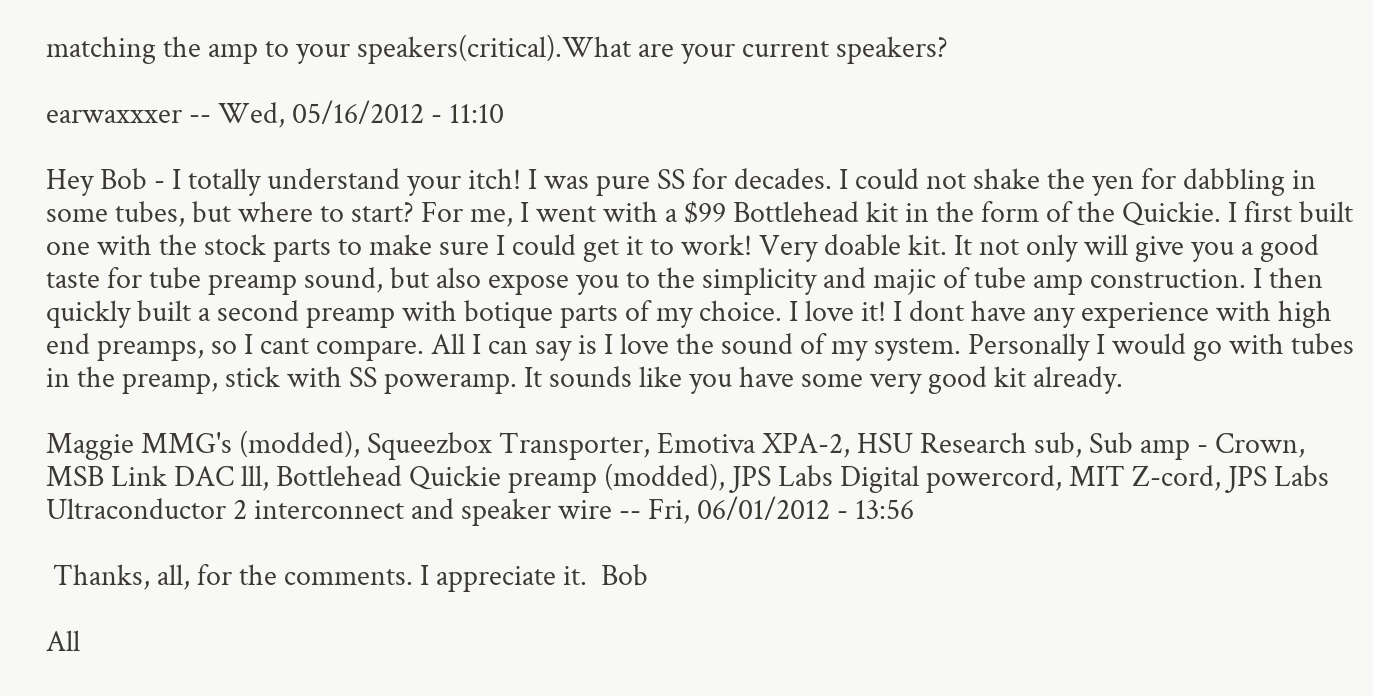matching the amp to your speakers(critical).What are your current speakers?

earwaxxxer -- Wed, 05/16/2012 - 11:10

Hey Bob - I totally understand your itch! I was pure SS for decades. I could not shake the yen for dabbling in some tubes, but where to start? For me, I went with a $99 Bottlehead kit in the form of the Quickie. I first built one with the stock parts to make sure I could get it to work! Very doable kit. It not only will give you a good taste for tube preamp sound, but also expose you to the simplicity and majic of tube amp construction. I then quickly built a second preamp with botique parts of my choice. I love it! I dont have any experience with high end preamps, so I cant compare. All I can say is I love the sound of my system. Personally I would go with tubes in the preamp, stick with SS poweramp. It sounds like you have some very good kit already.

Maggie MMG's (modded), Squeezbox Transporter, Emotiva XPA-2, HSU Research sub, Sub amp - Crown, MSB Link DAC lll, Bottlehead Quickie preamp (modded), JPS Labs Digital powercord, MIT Z-cord, JPS Labs Ultraconductor 2 interconnect and speaker wire -- Fri, 06/01/2012 - 13:56

 Thanks, all, for the comments. I appreciate it.  Bob

All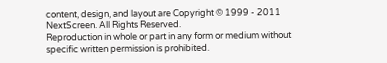content, design, and layout are Copyright © 1999 - 2011 NextScreen. All Rights Reserved.
Reproduction in whole or part in any form or medium without specific written permission is prohibited.